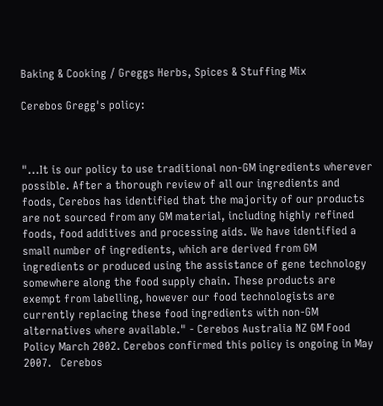Baking & Cooking / Greggs Herbs, Spices & Stuffing Mix

Cerebos Gregg's policy:



"...It is our policy to use traditional non-GM ingredients wherever possible. After a thorough review of all our ingredients and foods, Cerebos has identified that the majority of our products are not sourced from any GM material, including highly refined foods, food additives and processing aids. We have identified a small number of ingredients, which are derived from GM ingredients or produced using the assistance of gene technology somewhere along the food supply chain. These products are exempt from labelling, however our food technologists are currently replacing these food ingredients with non-GM alternatives where available." - Cerebos Australia NZ GM Food Policy March 2002. Cerebos confirmed this policy is ongoing in May 2007.   Cerebos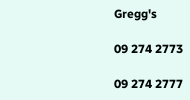Gregg's

09 274 2773

09 274 2777